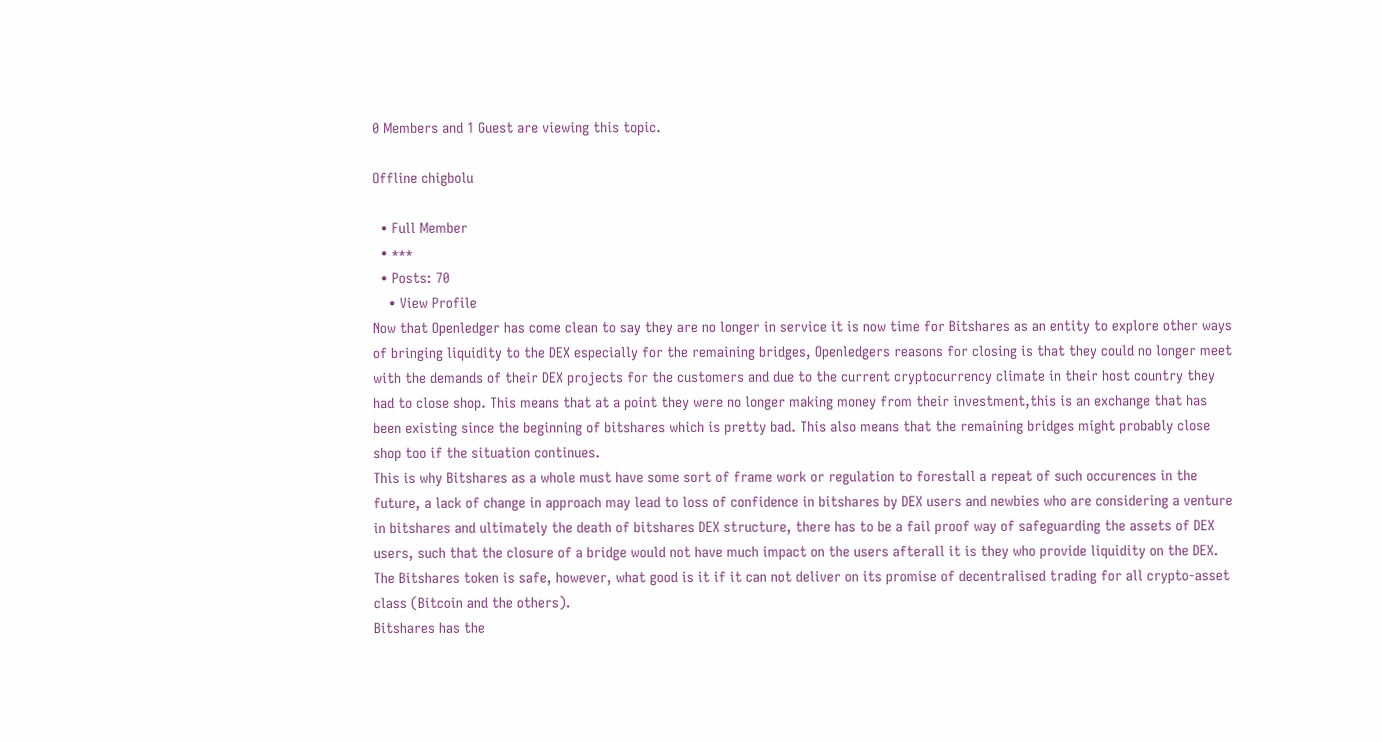0 Members and 1 Guest are viewing this topic.

Offline chigbolu

  • Full Member
  • ***
  • Posts: 70
    • View Profile
Now that Openledger has come clean to say they are no longer in service it is now time for Bitshares as an entity to explore other ways of bringing liquidity to the DEX especially for the remaining bridges, Openledgers reasons for closing is that they could no longer meet with the demands of their DEX projects for the customers and due to the current cryptocurrency climate in their host country they had to close shop. This means that at a point they were no longer making money from their investment,this is an exchange that has been existing since the beginning of bitshares which is pretty bad. This also means that the remaining bridges might probably close shop too if the situation continues.
This is why Bitshares as a whole must have some sort of frame work or regulation to forestall a repeat of such occurences in the future, a lack of change in approach may lead to loss of confidence in bitshares by DEX users and newbies who are considering a venture in bitshares and ultimately the death of bitshares DEX structure, there has to be a fail proof way of safeguarding the assets of DEX users, such that the closure of a bridge would not have much impact on the users afterall it is they who provide liquidity on the DEX. The Bitshares token is safe, however, what good is it if it can not deliver on its promise of decentralised trading for all crypto-asset class (Bitcoin and the others).
Bitshares has the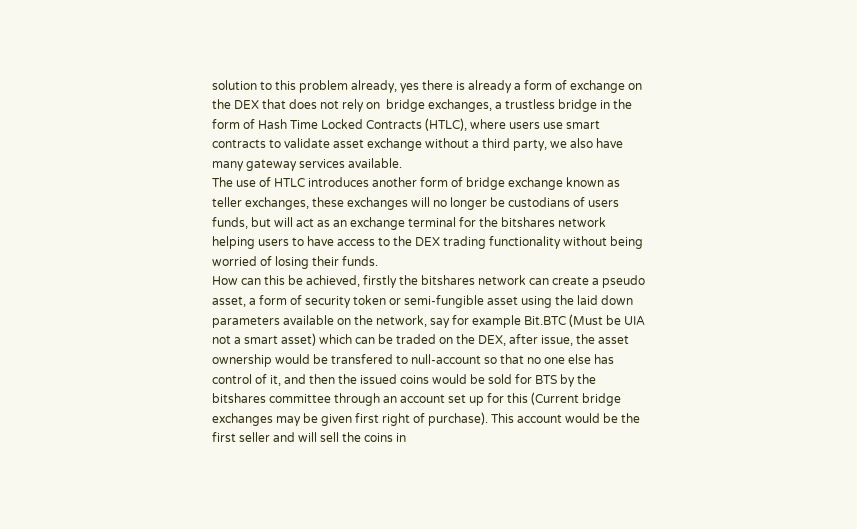solution to this problem already, yes there is already a form of exchange on the DEX that does not rely on  bridge exchanges, a trustless bridge in the form of Hash Time Locked Contracts (HTLC), where users use smart contracts to validate asset exchange without a third party, we also have many gateway services available.
The use of HTLC introduces another form of bridge exchange known as teller exchanges, these exchanges will no longer be custodians of users funds, but will act as an exchange terminal for the bitshares network helping users to have access to the DEX trading functionality without being worried of losing their funds.
How can this be achieved, firstly the bitshares network can create a pseudo asset, a form of security token or semi-fungible asset using the laid down parameters available on the network, say for example Bit.BTC (Must be UIA not a smart asset) which can be traded on the DEX, after issue, the asset ownership would be transfered to null-account so that no one else has control of it, and then the issued coins would be sold for BTS by the bitshares committee through an account set up for this (Current bridge exchanges may be given first right of purchase). This account would be the first seller and will sell the coins in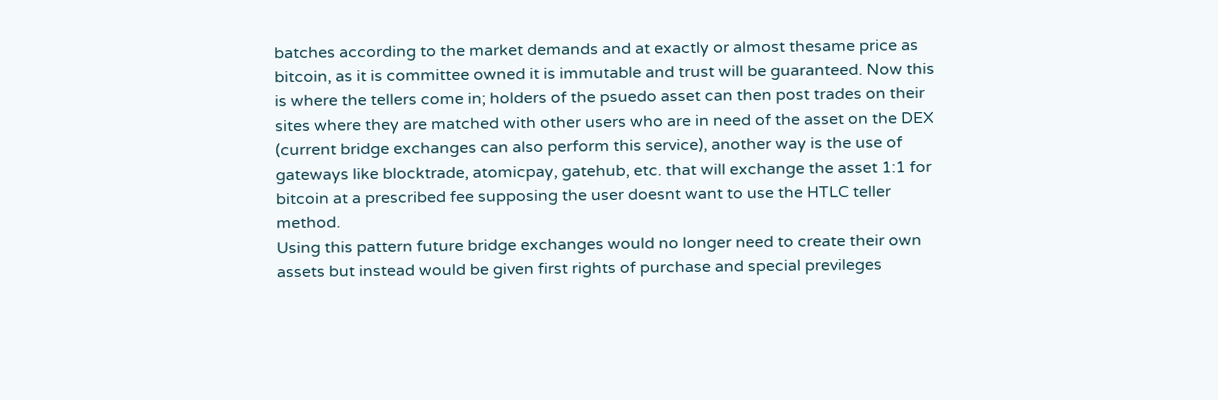batches according to the market demands and at exactly or almost thesame price as bitcoin, as it is committee owned it is immutable and trust will be guaranteed. Now this is where the tellers come in; holders of the psuedo asset can then post trades on their sites where they are matched with other users who are in need of the asset on the DEX (current bridge exchanges can also perform this service), another way is the use of gateways like blocktrade, atomicpay, gatehub, etc. that will exchange the asset 1:1 for bitcoin at a prescribed fee supposing the user doesnt want to use the HTLC teller method.
Using this pattern future bridge exchanges would no longer need to create their own assets but instead would be given first rights of purchase and special previleges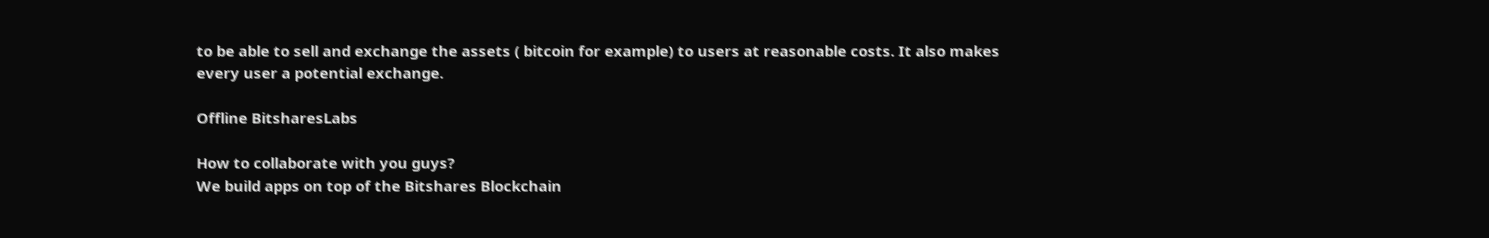to be able to sell and exchange the assets ( bitcoin for example) to users at reasonable costs. It also makes every user a potential exchange.

Offline BitsharesLabs

How to collaborate with you guys?
We build apps on top of the Bitshares Blockchain